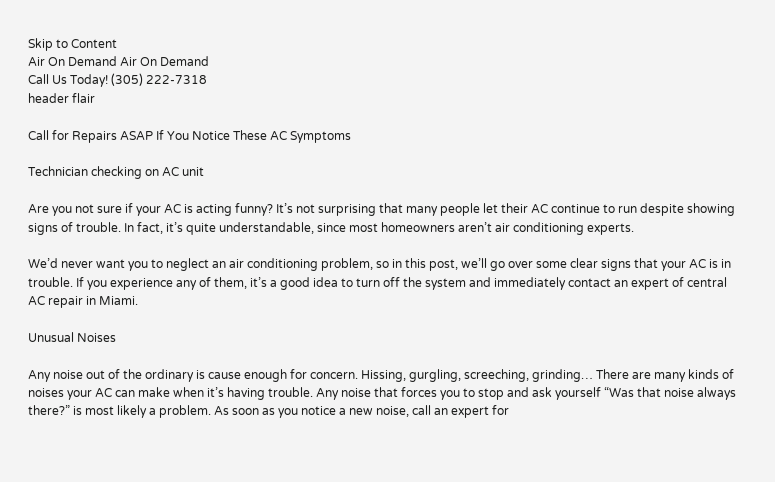Skip to Content
Air On Demand Air On Demand
Call Us Today! (305) 222-7318
header flair

Call for Repairs ASAP If You Notice These AC Symptoms

Technician checking on AC unit

Are you not sure if your AC is acting funny? It’s not surprising that many people let their AC continue to run despite showing signs of trouble. In fact, it’s quite understandable, since most homeowners aren’t air conditioning experts.

We’d never want you to neglect an air conditioning problem, so in this post, we’ll go over some clear signs that your AC is in trouble. If you experience any of them, it’s a good idea to turn off the system and immediately contact an expert of central AC repair in Miami.

Unusual Noises

Any noise out of the ordinary is cause enough for concern. Hissing, gurgling, screeching, grinding… There are many kinds of noises your AC can make when it’s having trouble. Any noise that forces you to stop and ask yourself “Was that noise always there?” is most likely a problem. As soon as you notice a new noise, call an expert for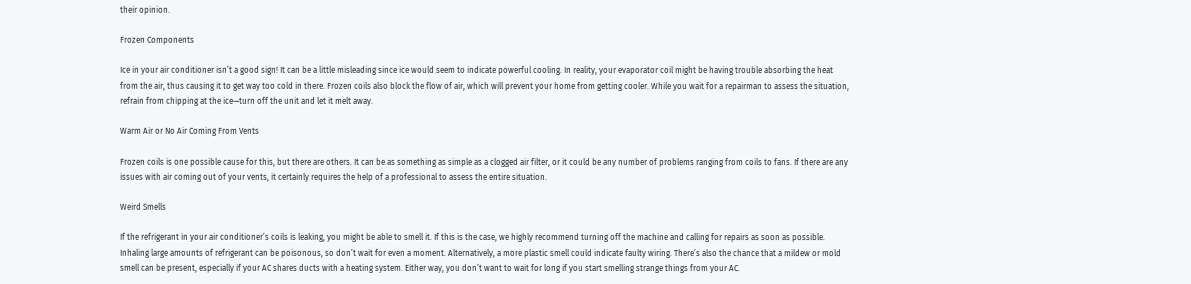their opinion.

Frozen Components

Ice in your air conditioner isn’t a good sign! It can be a little misleading since ice would seem to indicate powerful cooling. In reality, your evaporator coil might be having trouble absorbing the heat from the air, thus causing it to get way too cold in there. Frozen coils also block the flow of air, which will prevent your home from getting cooler. While you wait for a repairman to assess the situation, refrain from chipping at the ice—turn off the unit and let it melt away.

Warm Air or No Air Coming From Vents

Frozen coils is one possible cause for this, but there are others. It can be as something as simple as a clogged air filter, or it could be any number of problems ranging from coils to fans. If there are any issues with air coming out of your vents, it certainly requires the help of a professional to assess the entire situation.

Weird Smells

If the refrigerant in your air conditioner’s coils is leaking, you might be able to smell it. If this is the case, we highly recommend turning off the machine and calling for repairs as soon as possible. Inhaling large amounts of refrigerant can be poisonous, so don’t wait for even a moment. Alternatively, a more plastic smell could indicate faulty wiring. There’s also the chance that a mildew or mold smell can be present, especially if your AC shares ducts with a heating system. Either way, you don’t want to wait for long if you start smelling strange things from your AC.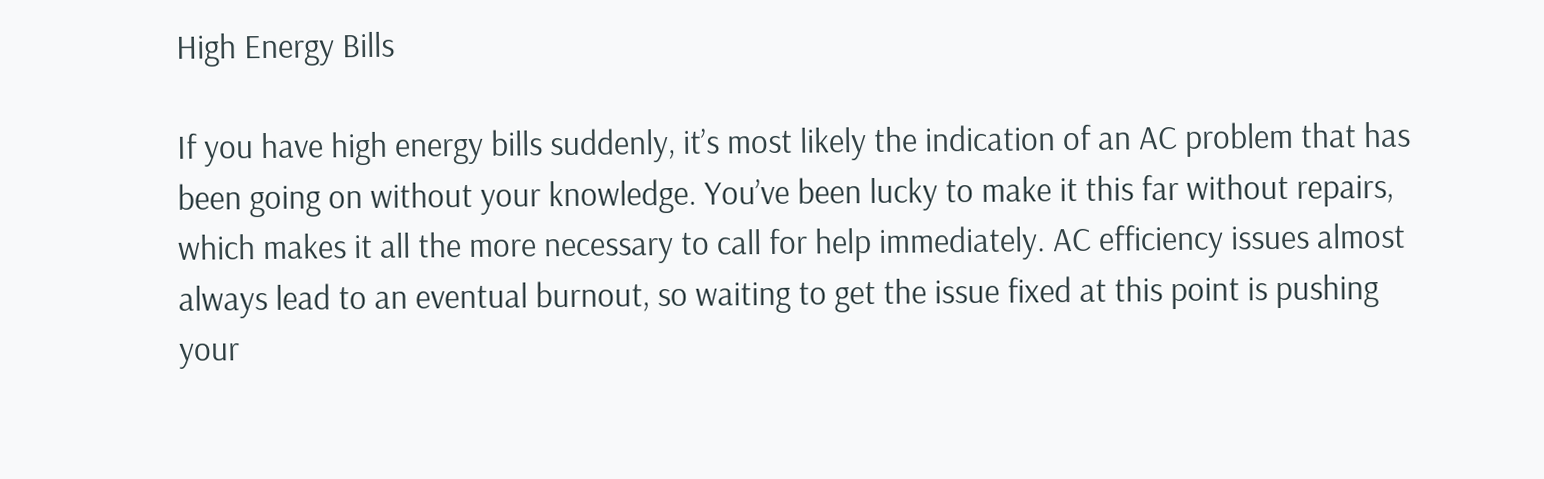High Energy Bills

If you have high energy bills suddenly, it’s most likely the indication of an AC problem that has been going on without your knowledge. You’ve been lucky to make it this far without repairs, which makes it all the more necessary to call for help immediately. AC efficiency issues almost always lead to an eventual burnout, so waiting to get the issue fixed at this point is pushing your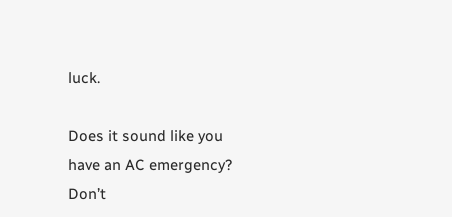luck.

Does it sound like you have an AC emergency? Don’t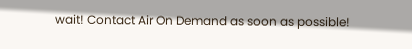wait! Contact Air On Demand as soon as possible!